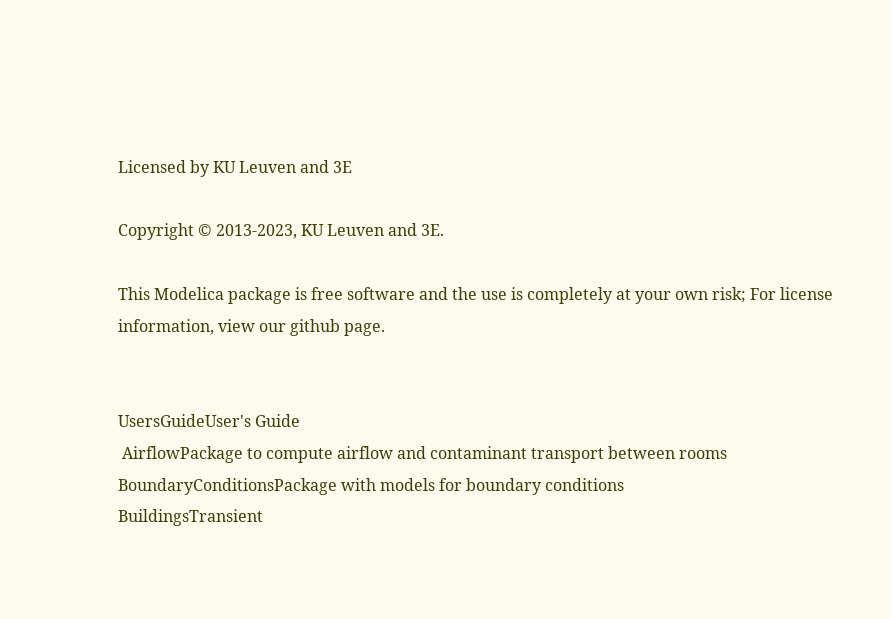Licensed by KU Leuven and 3E

Copyright © 2013-2023, KU Leuven and 3E.

This Modelica package is free software and the use is completely at your own risk; For license information, view our github page.


UsersGuideUser's Guide
 AirflowPackage to compute airflow and contaminant transport between rooms
BoundaryConditionsPackage with models for boundary conditions
BuildingsTransient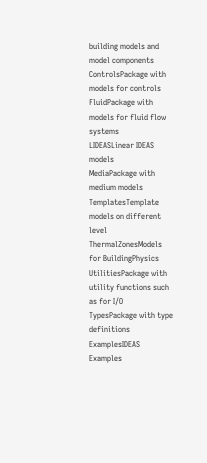building models and model components
ControlsPackage with models for controls
FluidPackage with models for fluid flow systems
LIDEASLinear IDEAS models
MediaPackage with medium models
TemplatesTemplate models on different level
ThermalZonesModels for BuildingPhysics
UtilitiesPackage with utility functions such as for I/O
TypesPackage with type definitions
ExamplesIDEAS Examples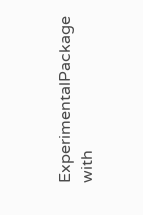ExperimentalPackage with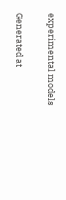experimental models

Generated at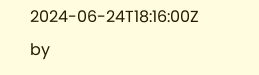2024-06-24T18:16:00Z by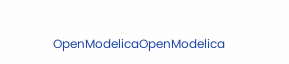OpenModelicaOpenModelica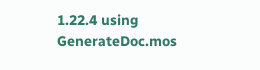1.22.4 using GenerateDoc.mos